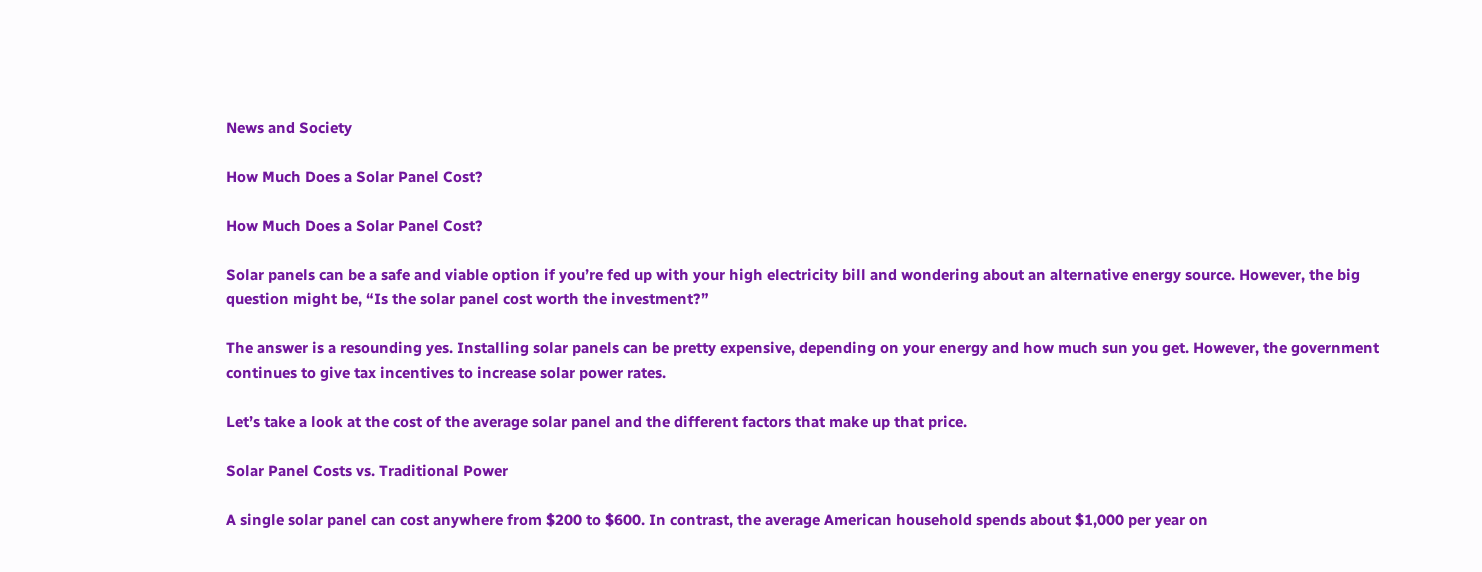News and Society

How Much Does a Solar Panel Cost?

How Much Does a Solar Panel Cost?

Solar panels can be a safe and viable option if you’re fed up with your high electricity bill and wondering about an alternative energy source. However, the big question might be, “Is the solar panel cost worth the investment?”

The answer is a resounding yes. Installing solar panels can be pretty expensive, depending on your energy and how much sun you get. However, the government continues to give tax incentives to increase solar power rates.

Let’s take a look at the cost of the average solar panel and the different factors that make up that price.

Solar Panel Costs vs. Traditional Power

A single solar panel can cost anywhere from $200 to $600. In contrast, the average American household spends about $1,000 per year on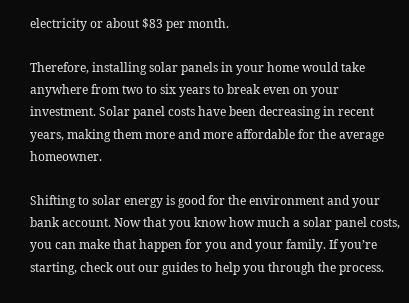electricity or about $83 per month.

Therefore, installing solar panels in your home would take anywhere from two to six years to break even on your investment. Solar panel costs have been decreasing in recent years, making them more and more affordable for the average homeowner.

Shifting to solar energy is good for the environment and your bank account. Now that you know how much a solar panel costs, you can make that happen for you and your family. If you’re starting, check out our guides to help you through the process.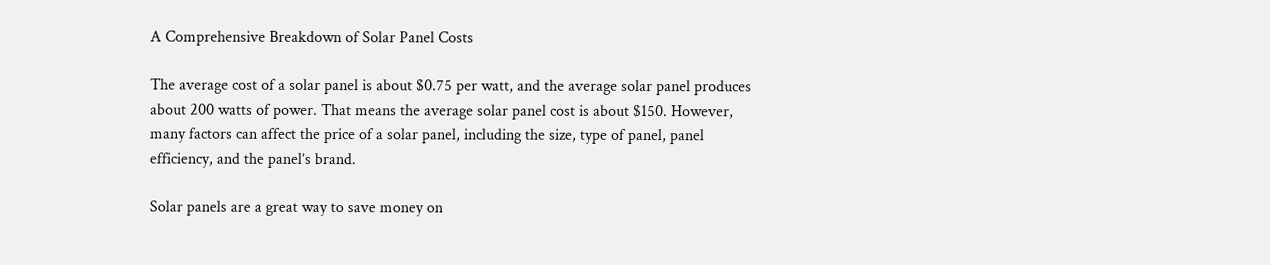A Comprehensive Breakdown of Solar Panel Costs

The average cost of a solar panel is about $0.75 per watt, and the average solar panel produces about 200 watts of power. That means the average solar panel cost is about $150. However, many factors can affect the price of a solar panel, including the size, type of panel, panel efficiency, and the panel’s brand.

Solar panels are a great way to save money on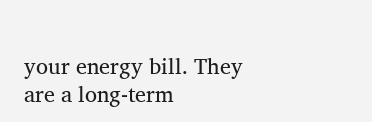your energy bill. They are a long-term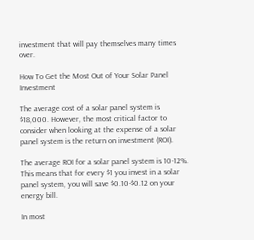investment that will pay themselves many times over.

How To Get the Most Out of Your Solar Panel Investment

The average cost of a solar panel system is $18,000. However, the most critical factor to consider when looking at the expense of a solar panel system is the return on investment (ROI).

The average ROI for a solar panel system is 10-12%. This means that for every $1 you invest in a solar panel system, you will save $0.10-$0.12 on your energy bill.

In most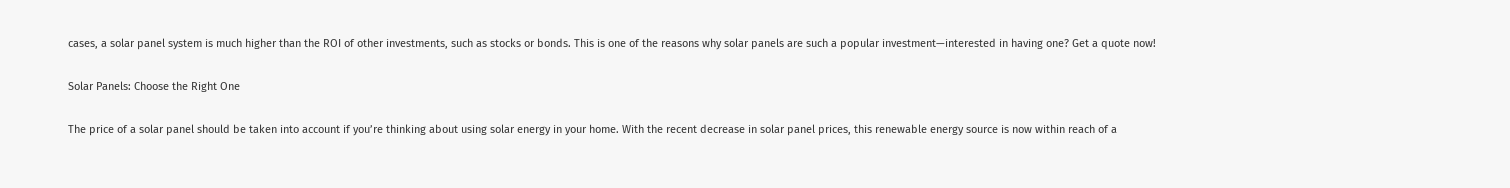cases, a solar panel system is much higher than the ROI of other investments, such as stocks or bonds. This is one of the reasons why solar panels are such a popular investment—interested in having one? Get a quote now!

Solar Panels: Choose the Right One

The price of a solar panel should be taken into account if you’re thinking about using solar energy in your home. With the recent decrease in solar panel prices, this renewable energy source is now within reach of a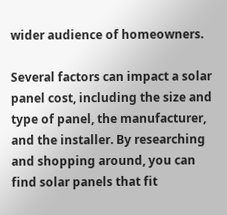wider audience of homeowners.

Several factors can impact a solar panel cost, including the size and type of panel, the manufacturer, and the installer. By researching and shopping around, you can find solar panels that fit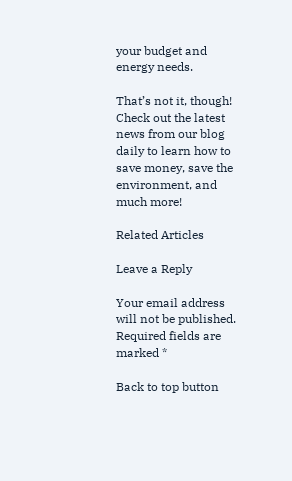your budget and energy needs.

That’s not it, though! Check out the latest news from our blog daily to learn how to save money, save the environment, and much more!

Related Articles

Leave a Reply

Your email address will not be published. Required fields are marked *

Back to top button